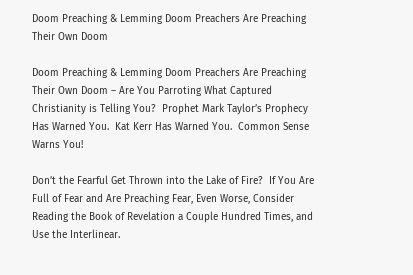Doom Preaching & Lemming Doom Preachers Are Preaching Their Own Doom

Doom Preaching & Lemming Doom Preachers Are Preaching Their Own Doom – Are You Parroting What Captured Christianity is Telling You?  Prophet Mark Taylor’s Prophecy Has Warned You.  Kat Kerr Has Warned You.  Common Sense Warns You!

Don’t the Fearful Get Thrown into the Lake of Fire?  If You Are Full of Fear and Are Preaching Fear, Even Worse, Consider Reading the Book of Revelation a Couple Hundred Times, and Use the Interlinear.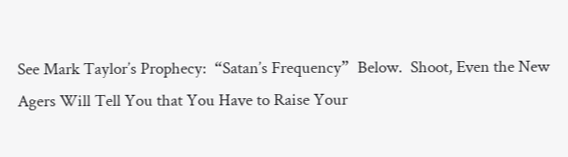See Mark Taylor’s Prophecy:  “Satan’s Frequency”  Below.  Shoot, Even the New Agers Will Tell You that You Have to Raise Your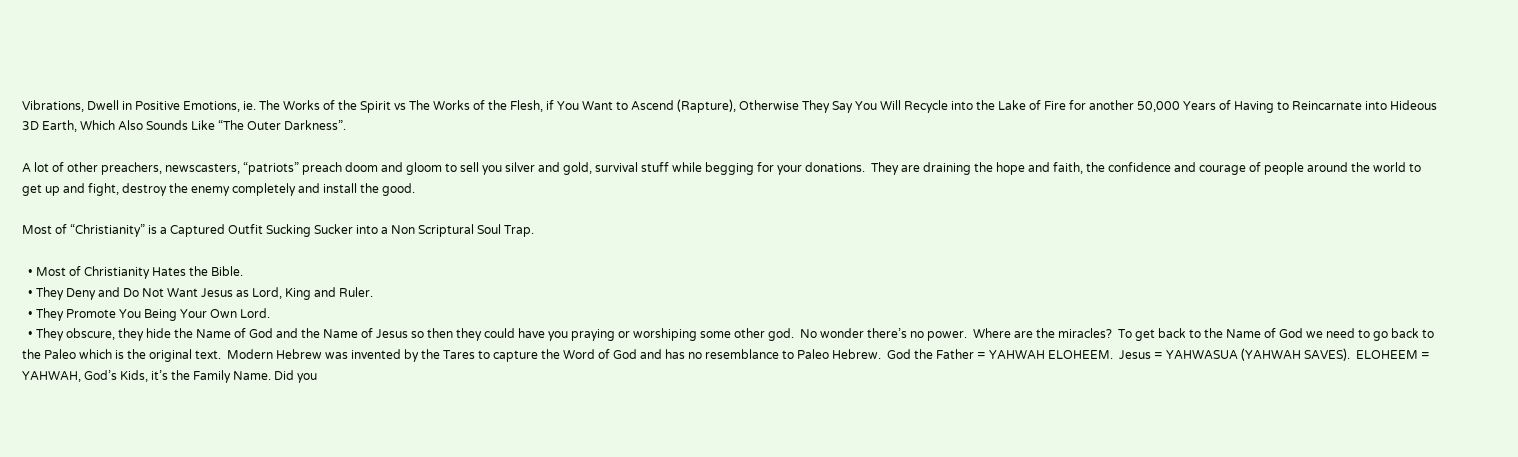Vibrations, Dwell in Positive Emotions, ie. The Works of the Spirit vs The Works of the Flesh, if You Want to Ascend (Rapture), Otherwise They Say You Will Recycle into the Lake of Fire for another 50,000 Years of Having to Reincarnate into Hideous 3D Earth, Which Also Sounds Like “The Outer Darkness”.

A lot of other preachers, newscasters, “patriots” preach doom and gloom to sell you silver and gold, survival stuff while begging for your donations.  They are draining the hope and faith, the confidence and courage of people around the world to get up and fight, destroy the enemy completely and install the good.

Most of “Christianity” is a Captured Outfit Sucking Sucker into a Non Scriptural Soul Trap.

  • Most of Christianity Hates the Bible.
  • They Deny and Do Not Want Jesus as Lord, King and Ruler.
  • They Promote You Being Your Own Lord.
  • They obscure, they hide the Name of God and the Name of Jesus so then they could have you praying or worshiping some other god.  No wonder there’s no power.  Where are the miracles?  To get back to the Name of God we need to go back to the Paleo which is the original text.  Modern Hebrew was invented by the Tares to capture the Word of God and has no resemblance to Paleo Hebrew.  God the Father = YAHWAH ELOHEEM.  Jesus = YAHWASUA (YAHWAH SAVES).  ELOHEEM = YAHWAH, God’s Kids, it’s the Family Name. Did you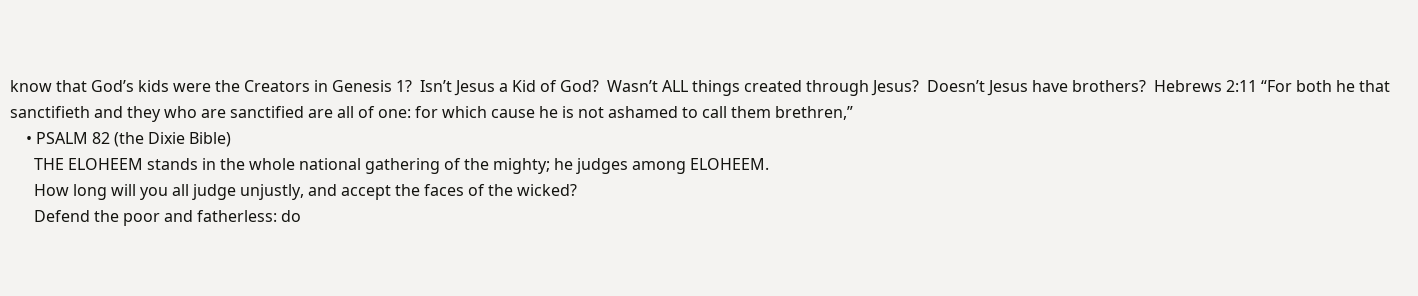know that God’s kids were the Creators in Genesis 1?  Isn’t Jesus a Kid of God?  Wasn’t ALL things created through Jesus?  Doesn’t Jesus have brothers?  Hebrews 2:11 “For both he that sanctifieth and they who are sanctified are all of one: for which cause he is not ashamed to call them brethren,”
    • PSALM 82 (the Dixie Bible)
      THE ELOHEEM stands in the whole national gathering of the mighty; he judges among ELOHEEM.
      How long will you all judge unjustly, and accept the faces of the wicked?
      Defend the poor and fatherless: do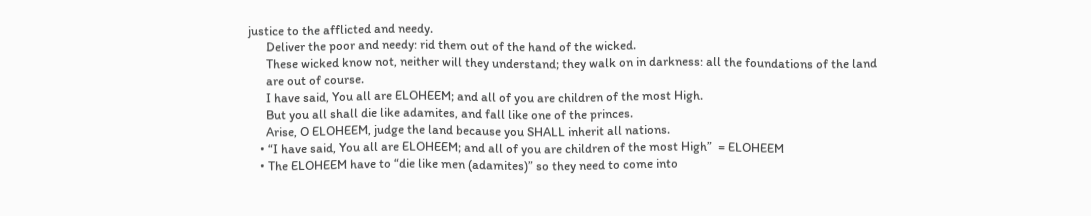justice to the afflicted and needy.
      Deliver the poor and needy: rid them out of the hand of the wicked.
      These wicked know not, neither will they understand; they walk on in darkness: all the foundations of the land
      are out of course.
      I have said, You all are ELOHEEM; and all of you are children of the most High.
      But you all shall die like adamites, and fall like one of the princes.
      Arise, O ELOHEEM, judge the land because you SHALL inherit all nations.
    • “I have said, You all are ELOHEEM; and all of you are children of the most High”  = ELOHEEM
    • The ELOHEEM have to “die like men (adamites)” so they need to come into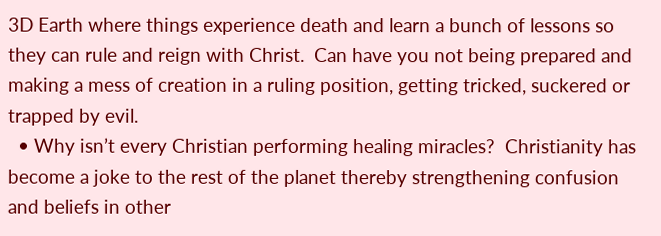3D Earth where things experience death and learn a bunch of lessons so they can rule and reign with Christ.  Can have you not being prepared and making a mess of creation in a ruling position, getting tricked, suckered or trapped by evil.
  • Why isn’t every Christian performing healing miracles?  Christianity has become a joke to the rest of the planet thereby strengthening confusion and beliefs in other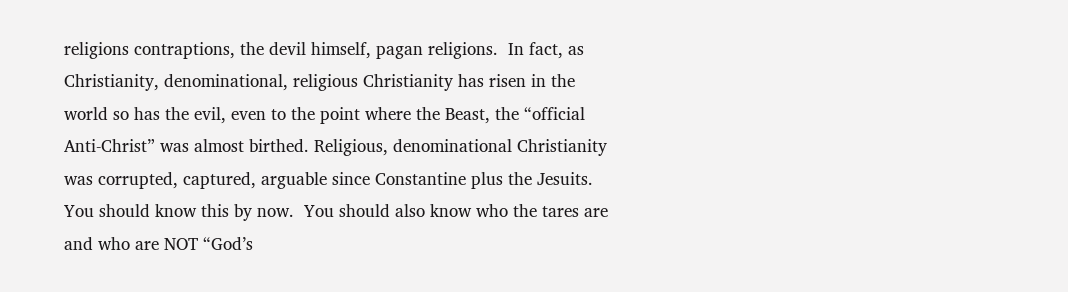religions contraptions, the devil himself, pagan religions.  In fact, as Christianity, denominational, religious Christianity has risen in the world so has the evil, even to the point where the Beast, the “official Anti-Christ” was almost birthed. Religious, denominational Christianity was corrupted, captured, arguable since Constantine plus the Jesuits.  You should know this by now.  You should also know who the tares are and who are NOT “God’s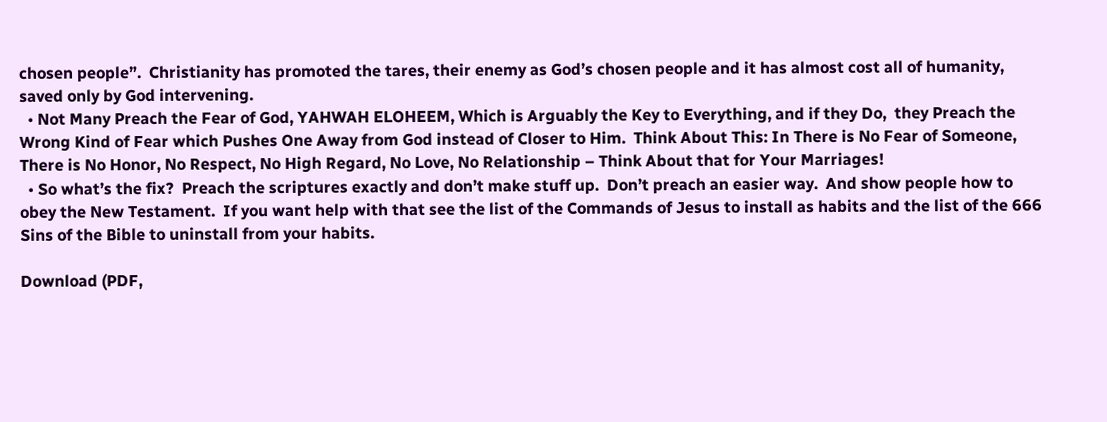chosen people”.  Christianity has promoted the tares, their enemy as God’s chosen people and it has almost cost all of humanity, saved only by God intervening.
  • Not Many Preach the Fear of God, YAHWAH ELOHEEM, Which is Arguably the Key to Everything, and if they Do,  they Preach the Wrong Kind of Fear which Pushes One Away from God instead of Closer to Him.  Think About This: In There is No Fear of Someone, There is No Honor, No Respect, No High Regard, No Love, No Relationship – Think About that for Your Marriages!
  • So what’s the fix?  Preach the scriptures exactly and don’t make stuff up.  Don’t preach an easier way.  And show people how to obey the New Testament.  If you want help with that see the list of the Commands of Jesus to install as habits and the list of the 666 Sins of the Bible to uninstall from your habits.

Download (PDF,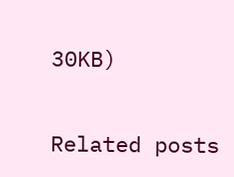30KB)


Related posts